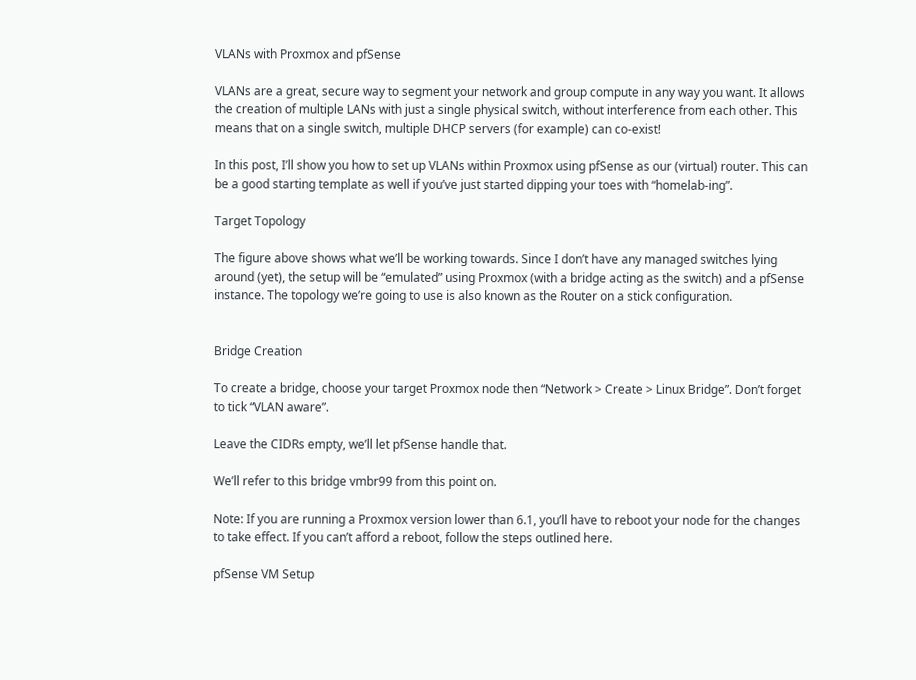VLANs with Proxmox and pfSense

VLANs are a great, secure way to segment your network and group compute in any way you want. It allows the creation of multiple LANs with just a single physical switch, without interference from each other. This means that on a single switch, multiple DHCP servers (for example) can co-exist!

In this post, I’ll show you how to set up VLANs within Proxmox using pfSense as our (virtual) router. This can be a good starting template as well if you’ve just started dipping your toes with “homelab-ing”.

Target Topology

The figure above shows what we’ll be working towards. Since I don’t have any managed switches lying around (yet), the setup will be “emulated” using Proxmox (with a bridge acting as the switch) and a pfSense instance. The topology we’re going to use is also known as the Router on a stick configuration.


Bridge Creation

To create a bridge, choose your target Proxmox node then “Network > Create > Linux Bridge”. Don’t forget to tick “VLAN aware”.

Leave the CIDRs empty, we’ll let pfSense handle that.

We’ll refer to this bridge vmbr99 from this point on.

Note: If you are running a Proxmox version lower than 6.1, you’ll have to reboot your node for the changes to take effect. If you can’t afford a reboot, follow the steps outlined here.

pfSense VM Setup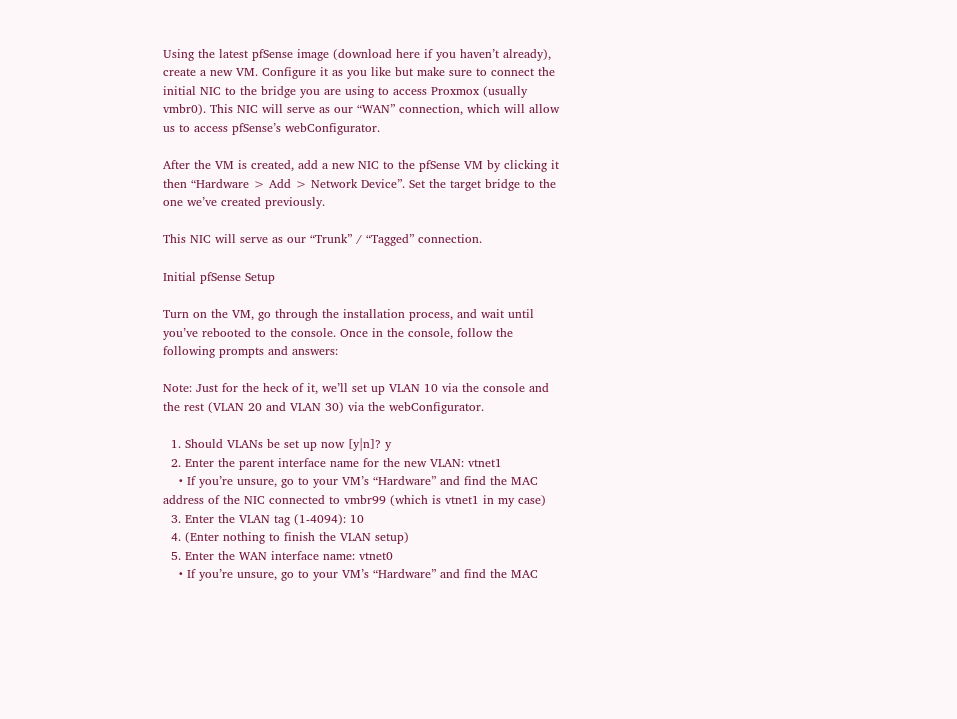Using the latest pfSense image (download here if you haven’t already), create a new VM. Configure it as you like but make sure to connect the initial NIC to the bridge you are using to access Proxmox (usually vmbr0). This NIC will serve as our “WAN” connection, which will allow us to access pfSense’s webConfigurator.

After the VM is created, add a new NIC to the pfSense VM by clicking it then “Hardware > Add > Network Device”. Set the target bridge to the one we’ve created previously.

This NIC will serve as our “Trunk” / “Tagged” connection.

Initial pfSense Setup

Turn on the VM, go through the installation process, and wait until you’ve rebooted to the console. Once in the console, follow the following prompts and answers:

Note: Just for the heck of it, we’ll set up VLAN 10 via the console and the rest (VLAN 20 and VLAN 30) via the webConfigurator.

  1. Should VLANs be set up now [y|n]? y
  2. Enter the parent interface name for the new VLAN: vtnet1
    • If you’re unsure, go to your VM’s “Hardware” and find the MAC address of the NIC connected to vmbr99 (which is vtnet1 in my case)
  3. Enter the VLAN tag (1-4094): 10
  4. (Enter nothing to finish the VLAN setup)
  5. Enter the WAN interface name: vtnet0
    • If you’re unsure, go to your VM’s “Hardware” and find the MAC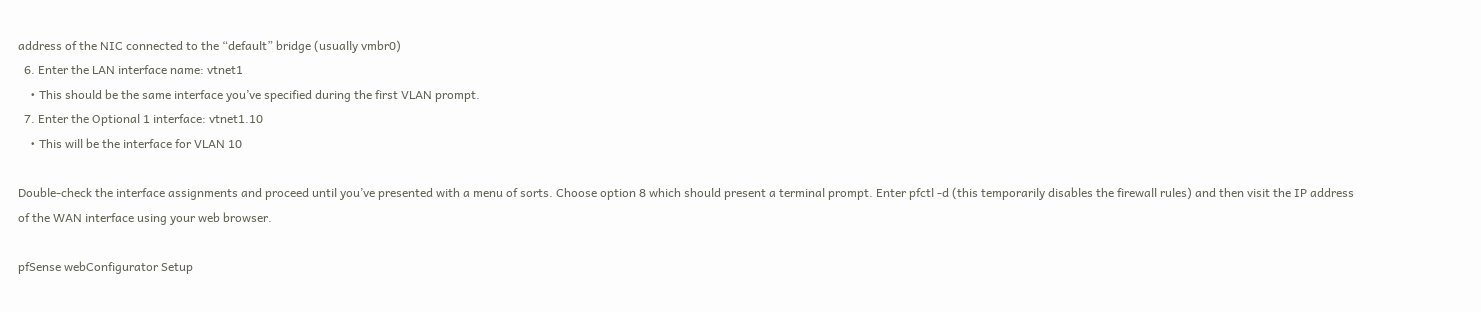address of the NIC connected to the “default” bridge (usually vmbr0)
  6. Enter the LAN interface name: vtnet1
    • This should be the same interface you’ve specified during the first VLAN prompt.
  7. Enter the Optional 1 interface: vtnet1.10
    • This will be the interface for VLAN 10

Double-check the interface assignments and proceed until you’ve presented with a menu of sorts. Choose option 8 which should present a terminal prompt. Enter pfctl -d (this temporarily disables the firewall rules) and then visit the IP address of the WAN interface using your web browser.

pfSense webConfigurator Setup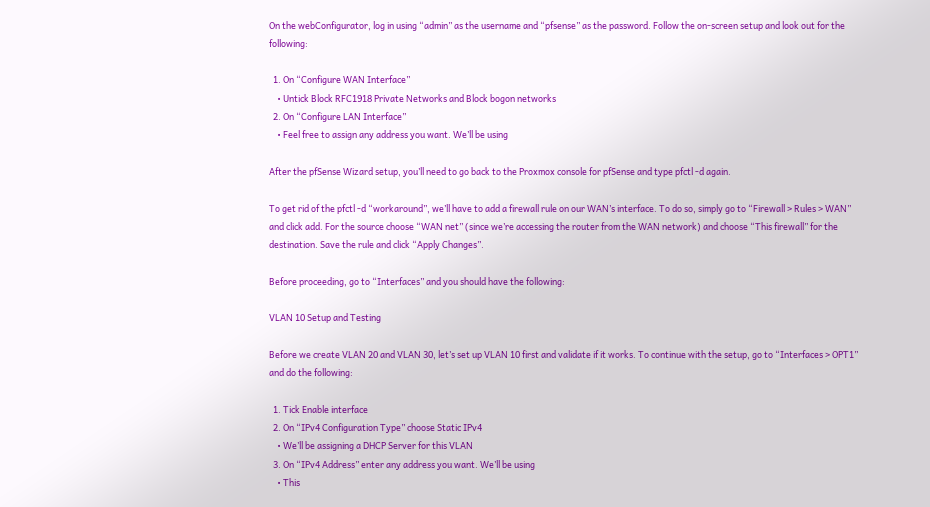On the webConfigurator, log in using “admin” as the username and “pfsense” as the password. Follow the on-screen setup and look out for the following:

  1. On “Configure WAN Interface”
    • Untick Block RFC1918 Private Networks and Block bogon networks
  2. On “Configure LAN Interface”
    • Feel free to assign any address you want. We’ll be using

After the pfSense Wizard setup, you’ll need to go back to the Proxmox console for pfSense and type pfctl -d again.

To get rid of the pfctl -d “workaround”, we’ll have to add a firewall rule on our WAN’s interface. To do so, simply go to “Firewall > Rules > WAN” and click add. For the source choose “WAN net” (since we’re accessing the router from the WAN network) and choose “This firewall” for the destination. Save the rule and click “Apply Changes”.

Before proceeding, go to “Interfaces” and you should have the following:

VLAN 10 Setup and Testing

Before we create VLAN 20 and VLAN 30, let’s set up VLAN 10 first and validate if it works. To continue with the setup, go to “Interfaces > OPT1” and do the following:

  1. Tick Enable interface
  2. On “IPv4 Configuration Type” choose Static IPv4
    • We’ll be assigning a DHCP Server for this VLAN
  3. On “IPv4 Address” enter any address you want. We’ll be using
    • This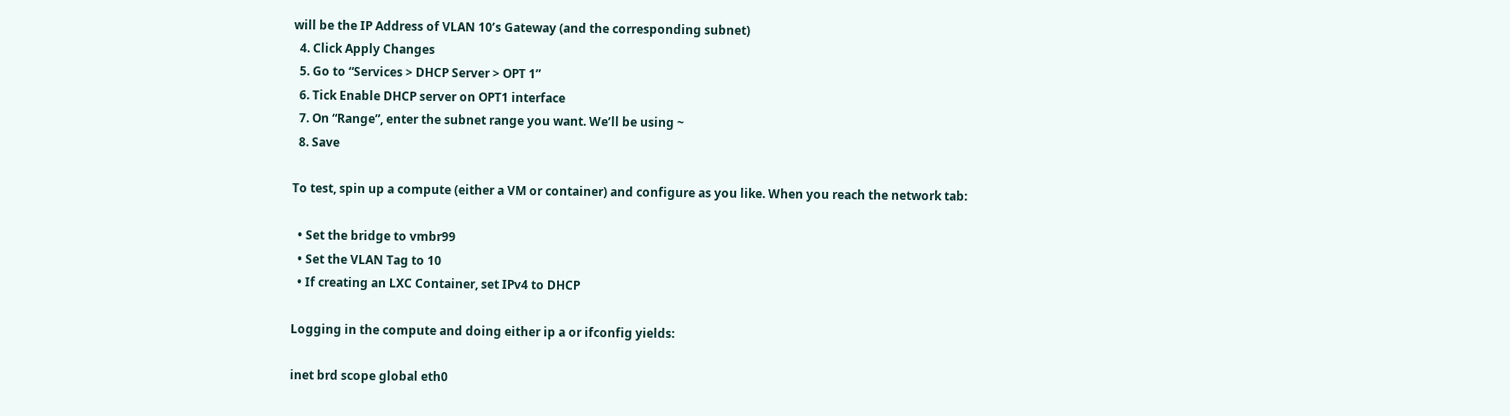will be the IP Address of VLAN 10’s Gateway (and the corresponding subnet)
  4. Click Apply Changes
  5. Go to “Services > DHCP Server > OPT 1”
  6. Tick Enable DHCP server on OPT1 interface
  7. On “Range”, enter the subnet range you want. We’ll be using ~
  8. Save

To test, spin up a compute (either a VM or container) and configure as you like. When you reach the network tab:

  • Set the bridge to vmbr99
  • Set the VLAN Tag to 10
  • If creating an LXC Container, set IPv4 to DHCP

Logging in the compute and doing either ip a or ifconfig yields:

inet brd scope global eth0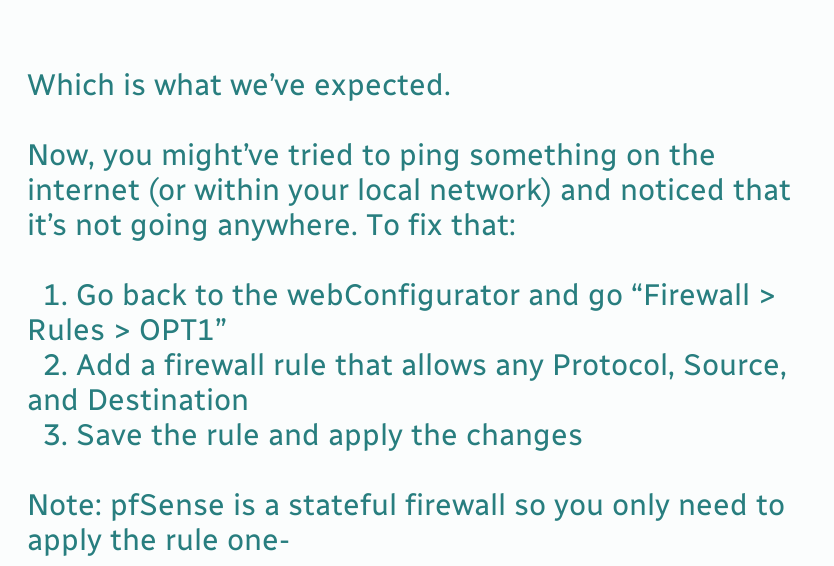Which is what we’ve expected.

Now, you might’ve tried to ping something on the internet (or within your local network) and noticed that it’s not going anywhere. To fix that:

  1. Go back to the webConfigurator and go “Firewall > Rules > OPT1”
  2. Add a firewall rule that allows any Protocol, Source, and Destination
  3. Save the rule and apply the changes

Note: pfSense is a stateful firewall so you only need to apply the rule one-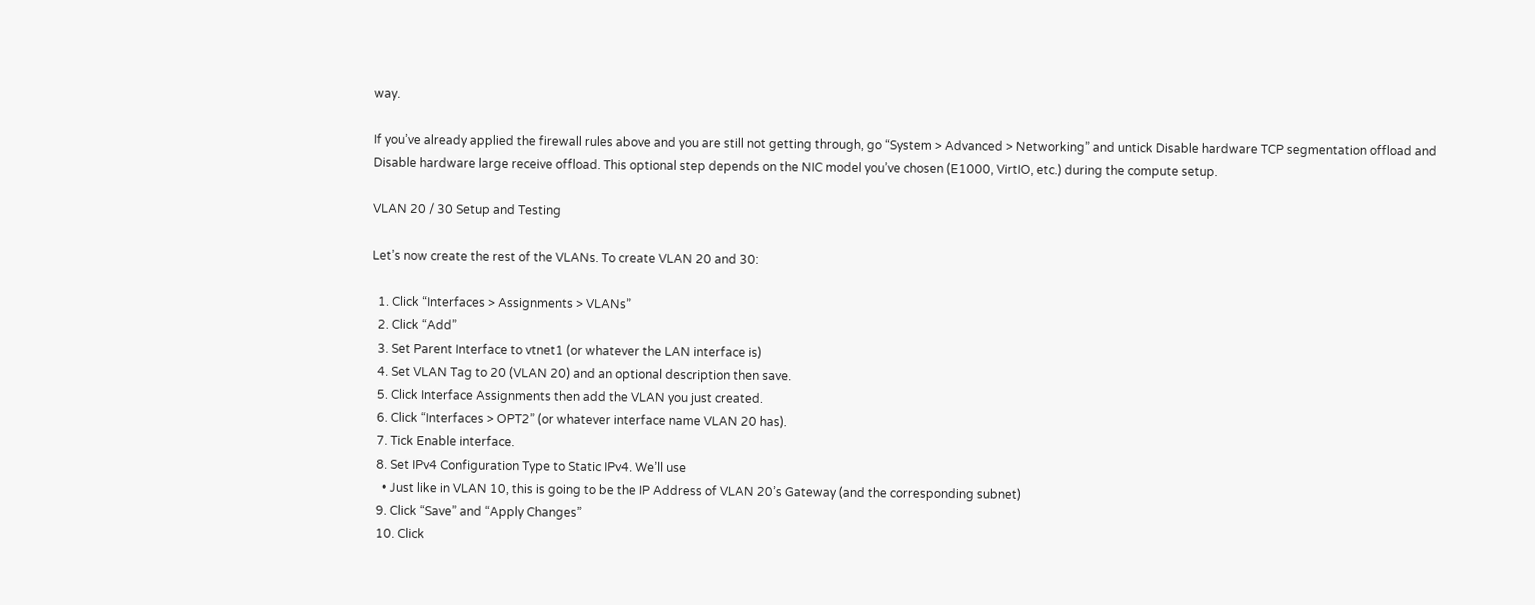way.

If you’ve already applied the firewall rules above and you are still not getting through, go “System > Advanced > Networking” and untick Disable hardware TCP segmentation offload and Disable hardware large receive offload. This optional step depends on the NIC model you’ve chosen (E1000, VirtIO, etc.) during the compute setup.

VLAN 20 / 30 Setup and Testing

Let’s now create the rest of the VLANs. To create VLAN 20 and 30:

  1. Click “Interfaces > Assignments > VLANs”
  2. Click “Add”
  3. Set Parent Interface to vtnet1 (or whatever the LAN interface is)
  4. Set VLAN Tag to 20 (VLAN 20) and an optional description then save.
  5. Click Interface Assignments then add the VLAN you just created.
  6. Click “Interfaces > OPT2” (or whatever interface name VLAN 20 has).
  7. Tick Enable interface.
  8. Set IPv4 Configuration Type to Static IPv4. We’ll use
    • Just like in VLAN 10, this is going to be the IP Address of VLAN 20’s Gateway (and the corresponding subnet)
  9. Click “Save” and “Apply Changes”
  10. Click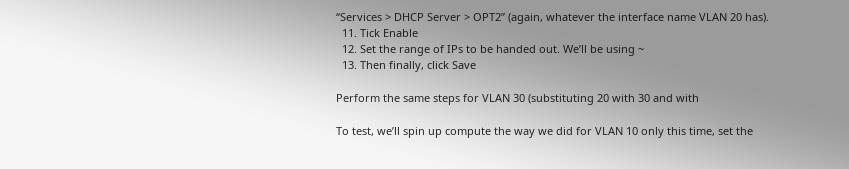“Services > DHCP Server > OPT2” (again, whatever the interface name VLAN 20 has).
  11. Tick Enable
  12. Set the range of IPs to be handed out. We’ll be using ~
  13. Then finally, click Save

Perform the same steps for VLAN 30 (substituting 20 with 30 and with

To test, we’ll spin up compute the way we did for VLAN 10 only this time, set the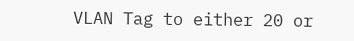VLAN Tag to either 20 or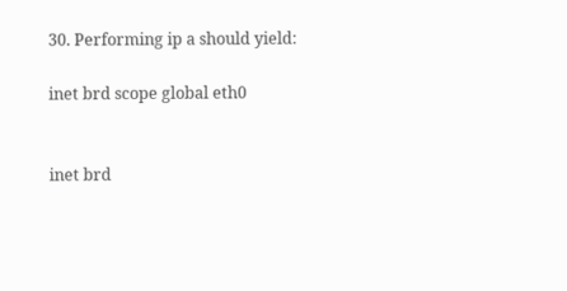30. Performing ip a should yield:

inet brd scope global eth0


inet brd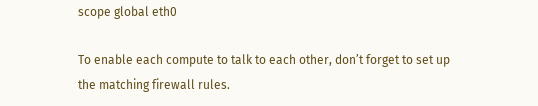scope global eth0

To enable each compute to talk to each other, don’t forget to set up the matching firewall rules.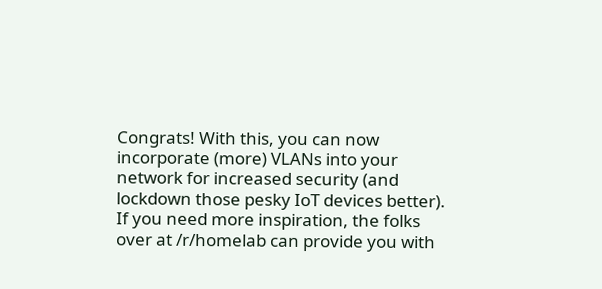Congrats! With this, you can now incorporate (more) VLANs into your network for increased security (and lockdown those pesky IoT devices better). If you need more inspiration, the folks over at /r/homelab can provide you with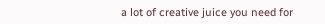a lot of creative juice you need for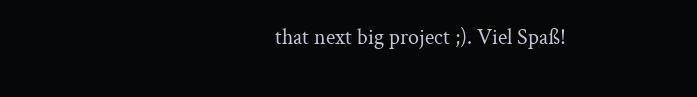that next big project ;). Viel Spaß!